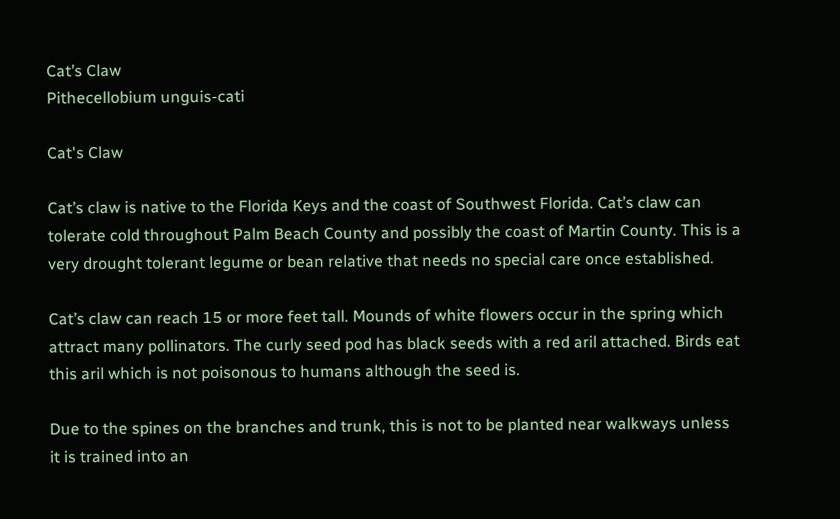Cat’s Claw
Pithecellobium unguis-cati

Cat's Claw

Cat’s claw is native to the Florida Keys and the coast of Southwest Florida. Cat’s claw can tolerate cold throughout Palm Beach County and possibly the coast of Martin County. This is a very drought tolerant legume or bean relative that needs no special care once established.

Cat’s claw can reach 15 or more feet tall. Mounds of white flowers occur in the spring which attract many pollinators. The curly seed pod has black seeds with a red aril attached. Birds eat this aril which is not poisonous to humans although the seed is.

Due to the spines on the branches and trunk, this is not to be planted near walkways unless it is trained into an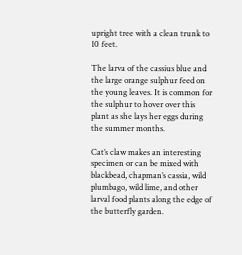upright tree with a clean trunk to 10 feet.

The larva of the cassius blue and the large orange sulphur feed on the young leaves. It is common for the sulphur to hover over this plant as she lays her eggs during the summer months.

Cat’s claw makes an interesting specimen or can be mixed with blackbead, chapman’s cassia, wild plumbago, wild lime, and other larval food plants along the edge of the butterfly garden.